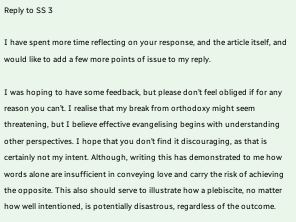Reply to SS 3

I have spent more time reflecting on your response, and the article itself, and would like to add a few more points of issue to my reply.

I was hoping to have some feedback, but please don’t feel obliged if for any reason you can’t. I realise that my break from orthodoxy might seem threatening, but I believe effective evangelising begins with understanding other perspectives. I hope that you don’t find it discouraging, as that is certainly not my intent. Although, writing this has demonstrated to me how words alone are insufficient in conveying love and carry the risk of achieving the opposite. This also should serve to illustrate how a plebiscite, no matter how well intentioned, is potentially disastrous, regardless of the outcome.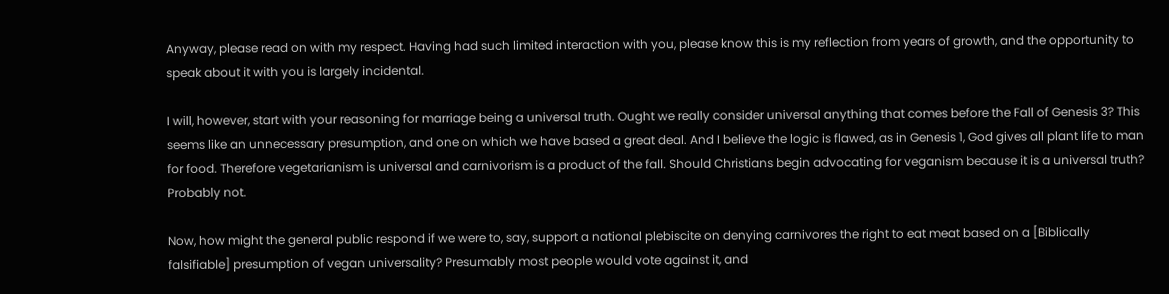Anyway, please read on with my respect. Having had such limited interaction with you, please know this is my reflection from years of growth, and the opportunity to speak about it with you is largely incidental.

I will, however, start with your reasoning for marriage being a universal truth. Ought we really consider universal anything that comes before the Fall of Genesis 3? This seems like an unnecessary presumption, and one on which we have based a great deal. And I believe the logic is flawed, as in Genesis 1, God gives all plant life to man for food. Therefore vegetarianism is universal and carnivorism is a product of the fall. Should Christians begin advocating for veganism because it is a universal truth? Probably not.

Now, how might the general public respond if we were to, say, support a national plebiscite on denying carnivores the right to eat meat based on a [Biblically falsifiable] presumption of vegan universality? Presumably most people would vote against it, and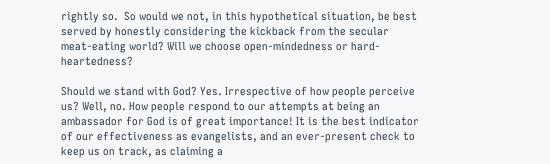rightly so.  So would we not, in this hypothetical situation, be best served by honestly considering the kickback from the secular meat-eating world? Will we choose open-mindedness or hard-heartedness?

Should we stand with God? Yes. Irrespective of how people perceive us? Well, no. How people respond to our attempts at being an ambassador for God is of great importance! It is the best indicator of our effectiveness as evangelists, and an ever-present check to keep us on track, as claiming a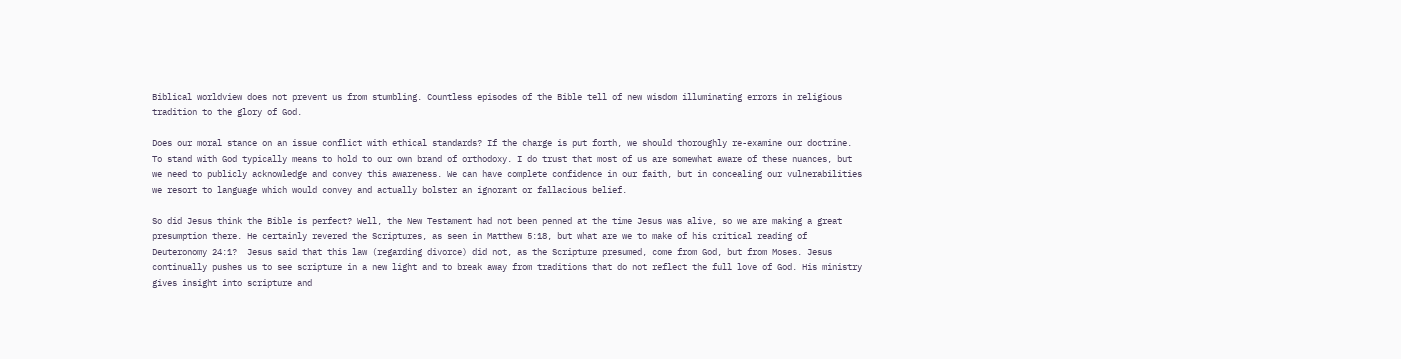Biblical worldview does not prevent us from stumbling. Countless episodes of the Bible tell of new wisdom illuminating errors in religious tradition to the glory of God.

Does our moral stance on an issue conflict with ethical standards? If the charge is put forth, we should thoroughly re-examine our doctrine. To stand with God typically means to hold to our own brand of orthodoxy. I do trust that most of us are somewhat aware of these nuances, but we need to publicly acknowledge and convey this awareness. We can have complete confidence in our faith, but in concealing our vulnerabilities we resort to language which would convey and actually bolster an ignorant or fallacious belief.

So did Jesus think the Bible is perfect? Well, the New Testament had not been penned at the time Jesus was alive, so we are making a great presumption there. He certainly revered the Scriptures, as seen in Matthew 5:18, but what are we to make of his critical reading of Deuteronomy 24:1?  Jesus said that this law (regarding divorce) did not, as the Scripture presumed, come from God, but from Moses. Jesus continually pushes us to see scripture in a new light and to break away from traditions that do not reflect the full love of God. His ministry gives insight into scripture and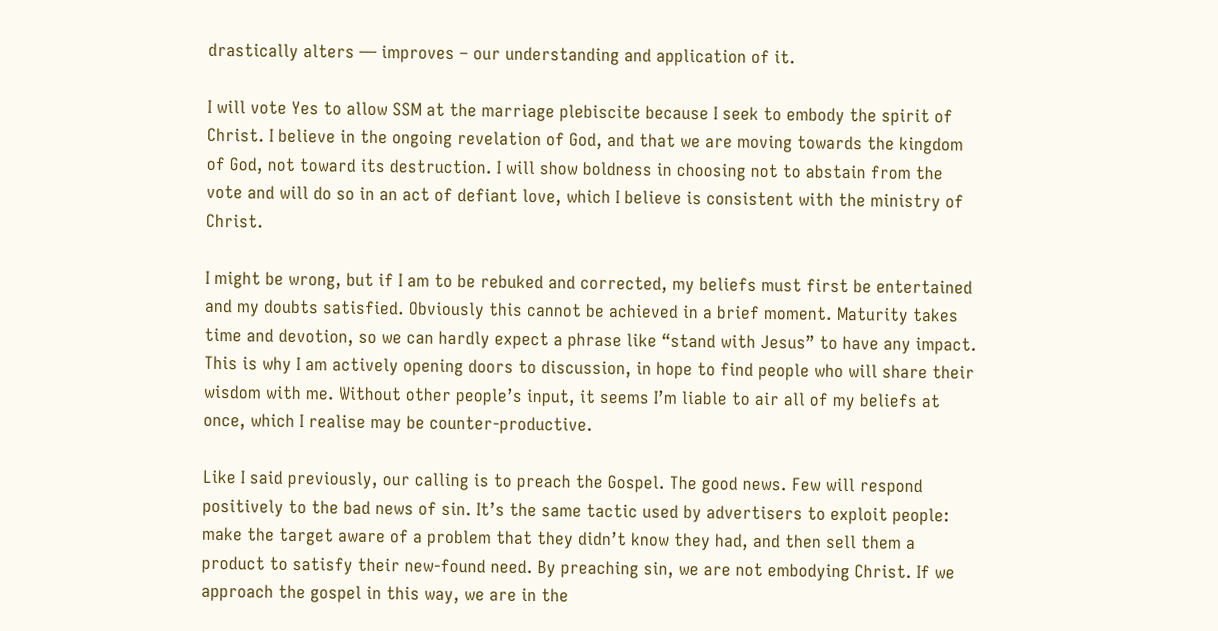drastically alters — improves – our understanding and application of it.

I will vote Yes to allow SSM at the marriage plebiscite because I seek to embody the spirit of Christ. I believe in the ongoing revelation of God, and that we are moving towards the kingdom of God, not toward its destruction. I will show boldness in choosing not to abstain from the vote and will do so in an act of defiant love, which I believe is consistent with the ministry of Christ.

I might be wrong, but if I am to be rebuked and corrected, my beliefs must first be entertained and my doubts satisfied. Obviously this cannot be achieved in a brief moment. Maturity takes time and devotion, so we can hardly expect a phrase like “stand with Jesus” to have any impact. This is why I am actively opening doors to discussion, in hope to find people who will share their wisdom with me. Without other people’s input, it seems I’m liable to air all of my beliefs at once, which I realise may be counter-productive.

Like I said previously, our calling is to preach the Gospel. The good news. Few will respond positively to the bad news of sin. It’s the same tactic used by advertisers to exploit people: make the target aware of a problem that they didn’t know they had, and then sell them a product to satisfy their new-found need. By preaching sin, we are not embodying Christ. If we approach the gospel in this way, we are in the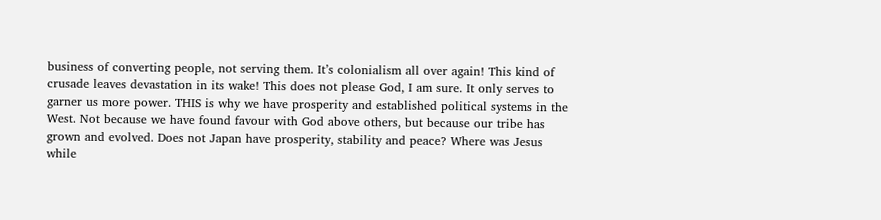business of converting people, not serving them. It’s colonialism all over again! This kind of crusade leaves devastation in its wake! This does not please God, I am sure. It only serves to garner us more power. THIS is why we have prosperity and established political systems in the West. Not because we have found favour with God above others, but because our tribe has grown and evolved. Does not Japan have prosperity, stability and peace? Where was Jesus while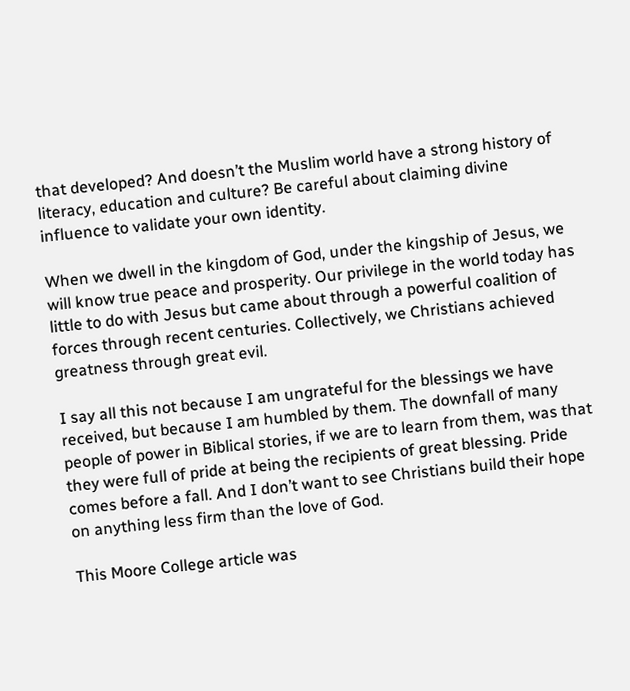that developed? And doesn’t the Muslim world have a strong history of literacy, education and culture? Be careful about claiming divine influence to validate your own identity.

When we dwell in the kingdom of God, under the kingship of Jesus, we will know true peace and prosperity. Our privilege in the world today has little to do with Jesus but came about through a powerful coalition of forces through recent centuries. Collectively, we Christians achieved greatness through great evil.

I say all this not because I am ungrateful for the blessings we have received, but because I am humbled by them. The downfall of many people of power in Biblical stories, if we are to learn from them, was that they were full of pride at being the recipients of great blessing. Pride comes before a fall. And I don’t want to see Christians build their hope on anything less firm than the love of God.

This Moore College article was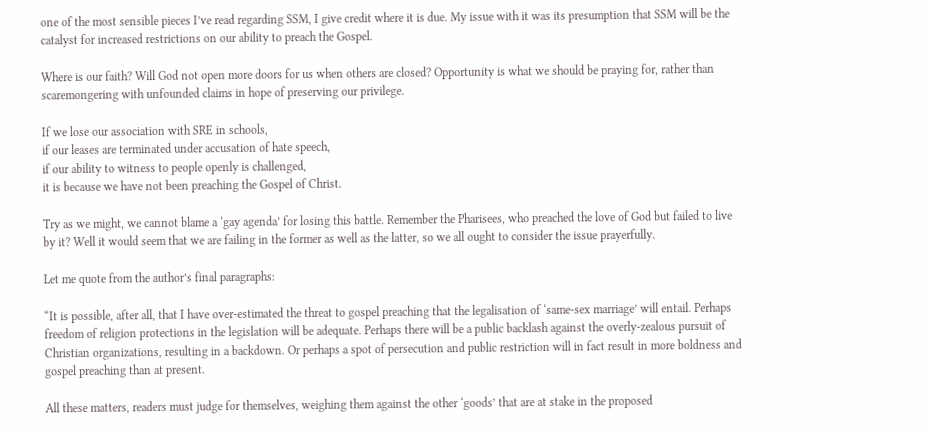one of the most sensible pieces I’ve read regarding SSM, I give credit where it is due. My issue with it was its presumption that SSM will be the catalyst for increased restrictions on our ability to preach the Gospel.

Where is our faith? Will God not open more doors for us when others are closed? Opportunity is what we should be praying for, rather than scaremongering with unfounded claims in hope of preserving our privilege.

If we lose our association with SRE in schools,
if our leases are terminated under accusation of hate speech,
if our ability to witness to people openly is challenged,
it is because we have not been preaching the Gospel of Christ.

Try as we might, we cannot blame a ‘gay agenda’ for losing this battle. Remember the Pharisees, who preached the love of God but failed to live by it? Well it would seem that we are failing in the former as well as the latter, so we all ought to consider the issue prayerfully.

Let me quote from the author’s final paragraphs:

“It is possible, after all, that I have over-estimated the threat to gospel preaching that the legalisation of ‘same-sex marriage’ will entail. Perhaps freedom of religion protections in the legislation will be adequate. Perhaps there will be a public backlash against the overly-zealous pursuit of Christian organizations, resulting in a backdown. Or perhaps a spot of persecution and public restriction will in fact result in more boldness and gospel preaching than at present.

All these matters, readers must judge for themselves, weighing them against the other ‘goods’ that are at stake in the proposed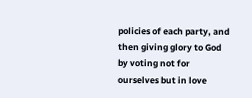policies of each party, and then giving glory to God by voting not for ourselves but in love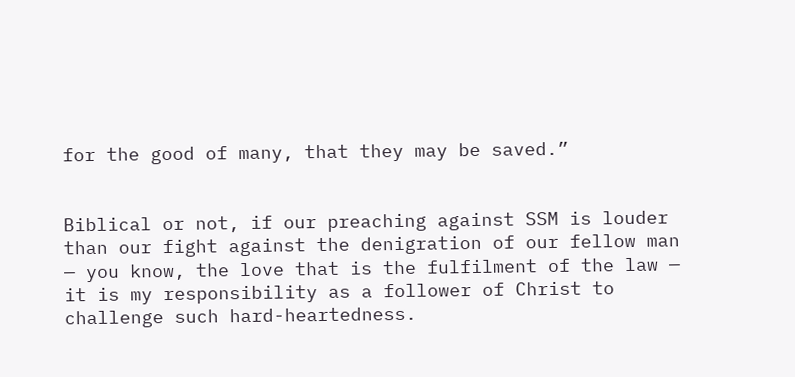for the good of many, that they may be saved.”


Biblical or not, if our preaching against SSM is louder than our fight against the denigration of our fellow man — you know, the love that is the fulfilment of the law — it is my responsibility as a follower of Christ to challenge such hard-heartedness.